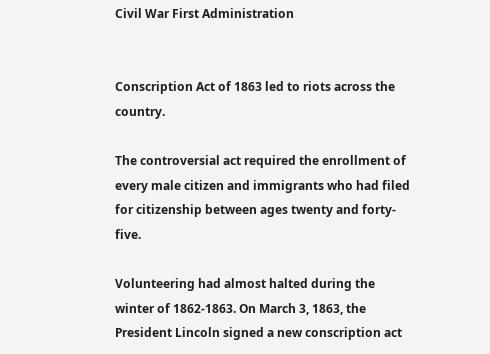Civil War First Administration


Conscription Act of 1863 led to riots across the country.

The controversial act required the enrollment of every male citizen and immigrants who had filed for citizenship between ages twenty and forty-five.

Volunteering had almost halted during the winter of 1862-1863. On March 3, 1863, the President Lincoln signed a new conscription act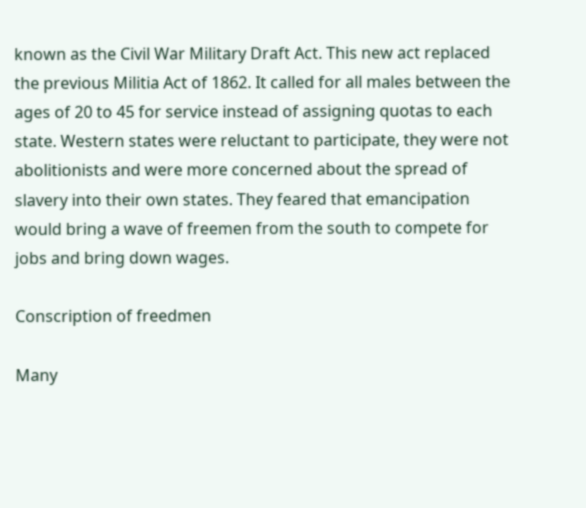known as the Civil War Military Draft Act. This new act replaced the previous Militia Act of 1862. It called for all males between the ages of 20 to 45 for service instead of assigning quotas to each state. Western states were reluctant to participate, they were not abolitionists and were more concerned about the spread of slavery into their own states. They feared that emancipation would bring a wave of freemen from the south to compete for jobs and bring down wages.

Conscription of freedmen

Many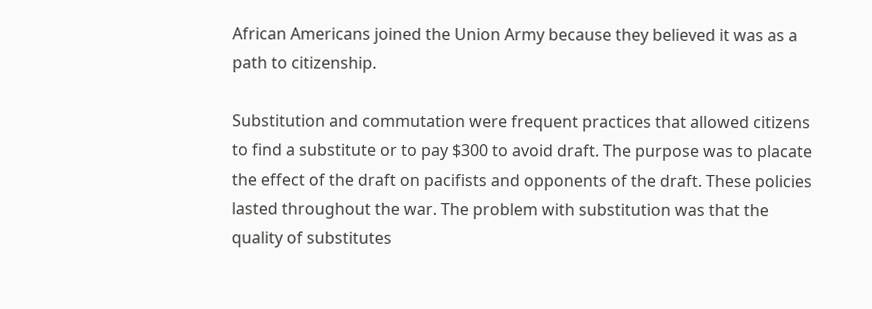African Americans joined the Union Army because they believed it was as a path to citizenship.

Substitution and commutation were frequent practices that allowed citizens to find a substitute or to pay $300 to avoid draft. The purpose was to placate the effect of the draft on pacifists and opponents of the draft. These policies lasted throughout the war. The problem with substitution was that the quality of substitutes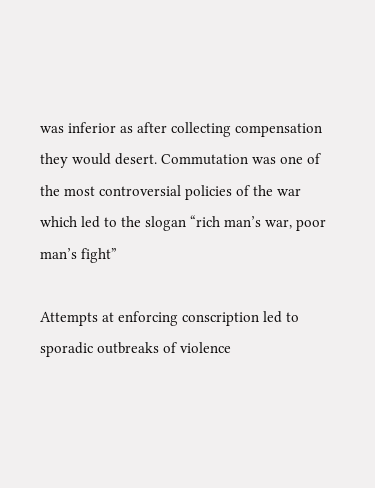was inferior as after collecting compensation they would desert. Commutation was one of the most controversial policies of the war which led to the slogan “rich man’s war, poor man’s fight”

Attempts at enforcing conscription led to sporadic outbreaks of violence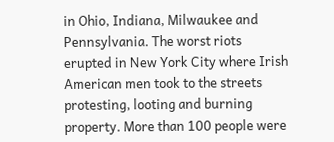in Ohio, Indiana, Milwaukee and Pennsylvania. The worst riots erupted in New York City where Irish American men took to the streets protesting, looting and burning property. More than 100 people were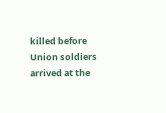killed before Union soldiers arrived at the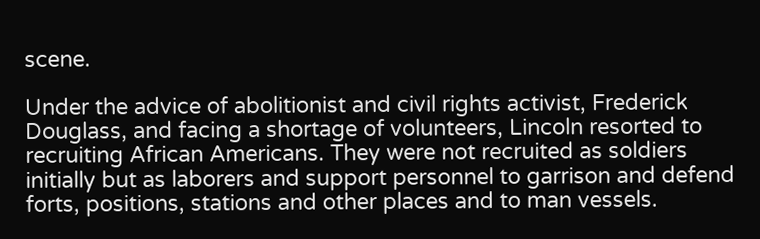scene.

Under the advice of abolitionist and civil rights activist, Frederick Douglass, and facing a shortage of volunteers, Lincoln resorted to recruiting African Americans. They were not recruited as soldiers initially but as laborers and support personnel to garrison and defend forts, positions, stations and other places and to man vessels.